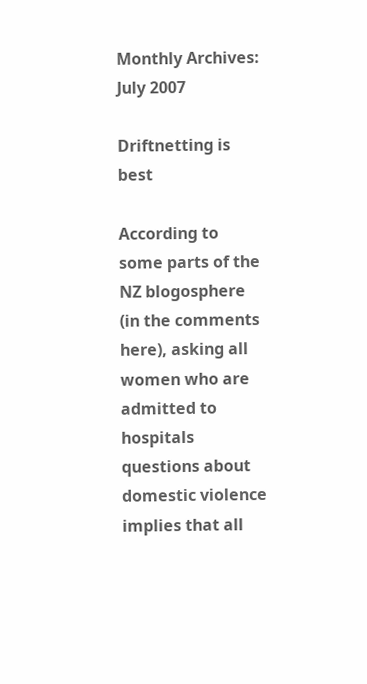Monthly Archives: July 2007

Driftnetting is best

According to some parts of the NZ blogosphere (in the comments here), asking all women who are admitted to hospitals questions about domestic violence implies that all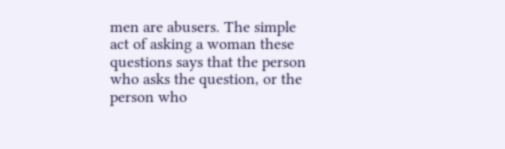men are abusers. The simple act of asking a woman these questions says that the person who asks the question, or the person who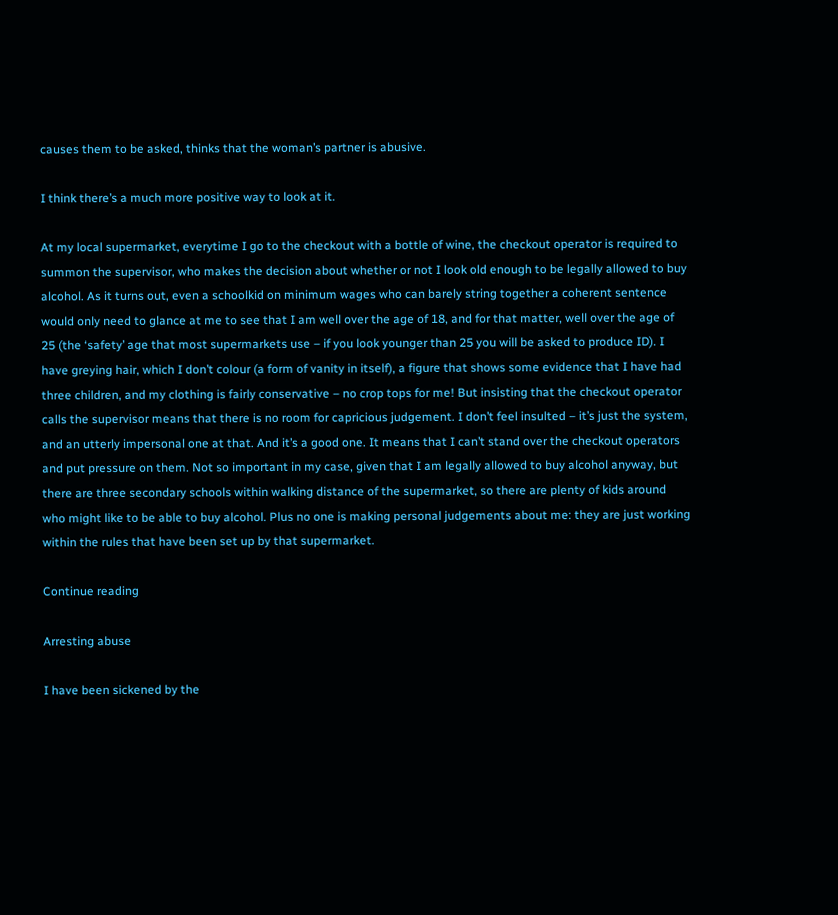causes them to be asked, thinks that the woman’s partner is abusive.

I think there’s a much more positive way to look at it.

At my local supermarket, everytime I go to the checkout with a bottle of wine, the checkout operator is required to summon the supervisor, who makes the decision about whether or not I look old enough to be legally allowed to buy alcohol. As it turns out, even a schoolkid on minimum wages who can barely string together a coherent sentence would only need to glance at me to see that I am well over the age of 18, and for that matter, well over the age of 25 (the ‘safety’ age that most supermarkets use – if you look younger than 25 you will be asked to produce ID). I have greying hair, which I don’t colour (a form of vanity in itself), a figure that shows some evidence that I have had three children, and my clothing is fairly conservative – no crop tops for me! But insisting that the checkout operator calls the supervisor means that there is no room for capricious judgement. I don’t feel insulted – it’s just the system, and an utterly impersonal one at that. And it’s a good one. It means that I can’t stand over the checkout operators and put pressure on them. Not so important in my case, given that I am legally allowed to buy alcohol anyway, but there are three secondary schools within walking distance of the supermarket, so there are plenty of kids around who might like to be able to buy alcohol. Plus no one is making personal judgements about me: they are just working within the rules that have been set up by that supermarket.

Continue reading

Arresting abuse

I have been sickened by the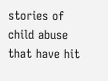stories of child abuse that have hit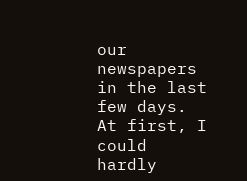our newspapers in the last few days. At first, I could hardly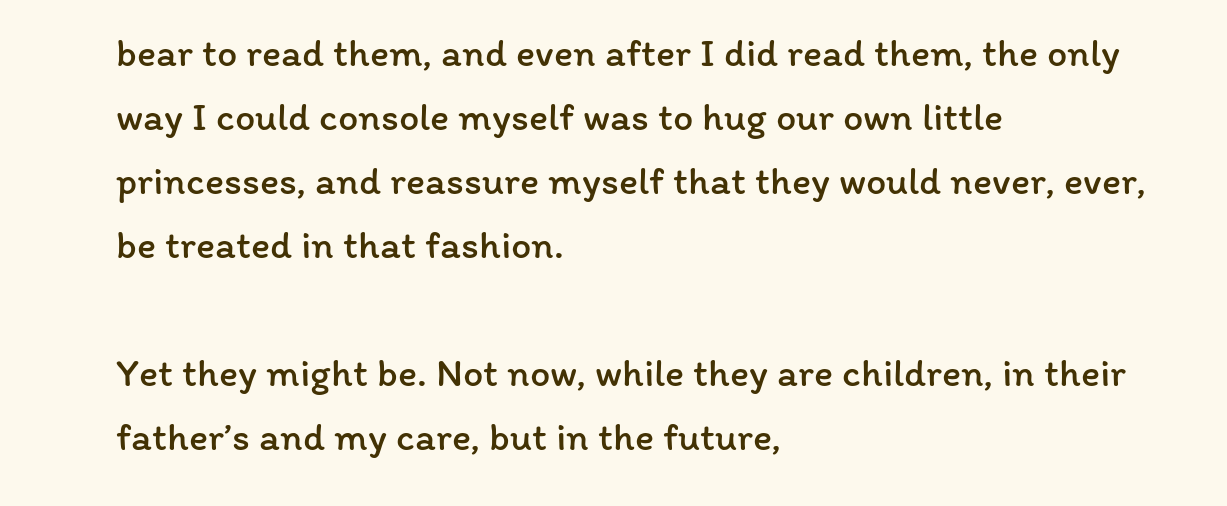bear to read them, and even after I did read them, the only way I could console myself was to hug our own little princesses, and reassure myself that they would never, ever, be treated in that fashion.

Yet they might be. Not now, while they are children, in their father’s and my care, but in the future,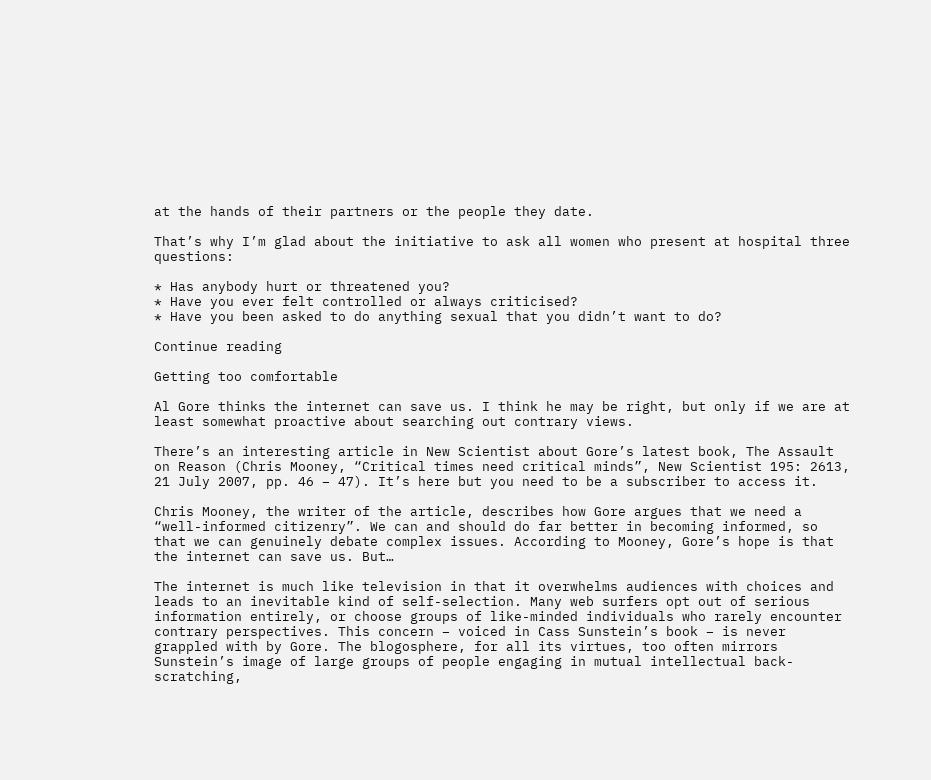at the hands of their partners or the people they date.

That’s why I’m glad about the initiative to ask all women who present at hospital three questions:

* Has anybody hurt or threatened you?
* Have you ever felt controlled or always criticised?
* Have you been asked to do anything sexual that you didn’t want to do?

Continue reading

Getting too comfortable

Al Gore thinks the internet can save us. I think he may be right, but only if we are at least somewhat proactive about searching out contrary views.

There’s an interesting article in New Scientist about Gore’s latest book, The Assault on Reason (Chris Mooney, “Critical times need critical minds”, New Scientist 195: 2613, 21 July 2007, pp. 46 – 47). It’s here but you need to be a subscriber to access it.

Chris Mooney, the writer of the article, describes how Gore argues that we need a “well-informed citizenry”. We can and should do far better in becoming informed, so that we can genuinely debate complex issues. According to Mooney, Gore’s hope is that the internet can save us. But…

The internet is much like television in that it overwhelms audiences with choices and leads to an inevitable kind of self-selection. Many web surfers opt out of serious information entirely, or choose groups of like-minded individuals who rarely encounter contrary perspectives. This concern – voiced in Cass Sunstein’s book – is never grappled with by Gore. The blogosphere, for all its virtues, too often mirrors Sunstein’s image of large groups of people engaging in mutual intellectual back-scratching,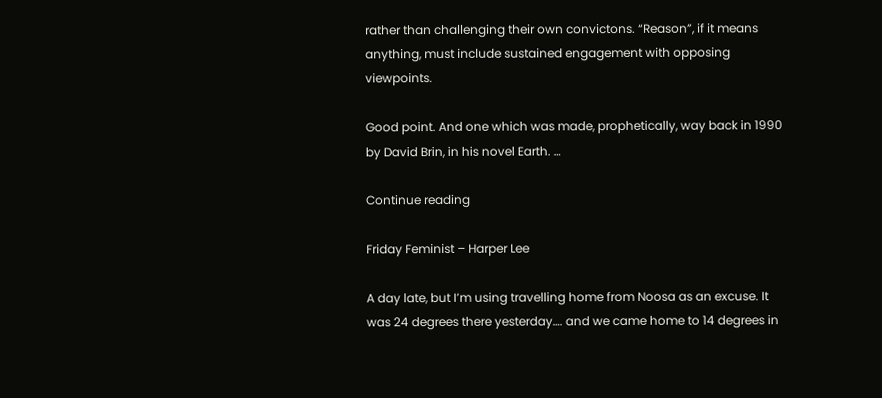rather than challenging their own convictons. “Reason”, if it means anything, must include sustained engagement with opposing viewpoints.

Good point. And one which was made, prophetically, way back in 1990 by David Brin, in his novel Earth. …

Continue reading

Friday Feminist – Harper Lee

A day late, but I’m using travelling home from Noosa as an excuse. It was 24 degrees there yesterday…. and we came home to 14 degrees in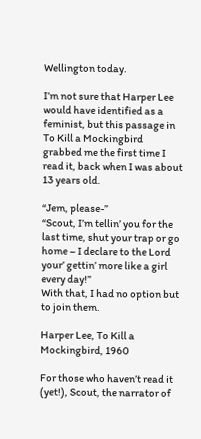Wellington today.

I’m not sure that Harper Lee would have identified as a feminist, but this passage in To Kill a Mockingbird grabbed me the first time I read it, back when I was about 13 years old.

“Jem, please-”
“Scout, I’m tellin’ you for the last time, shut your trap or go home – I declare to the Lord your’ gettin’ more like a girl every day!”
With that, I had no option but to join them.

Harper Lee, To Kill a Mockingbird, 1960

For those who haven’t read it (yet!), Scout, the narrator of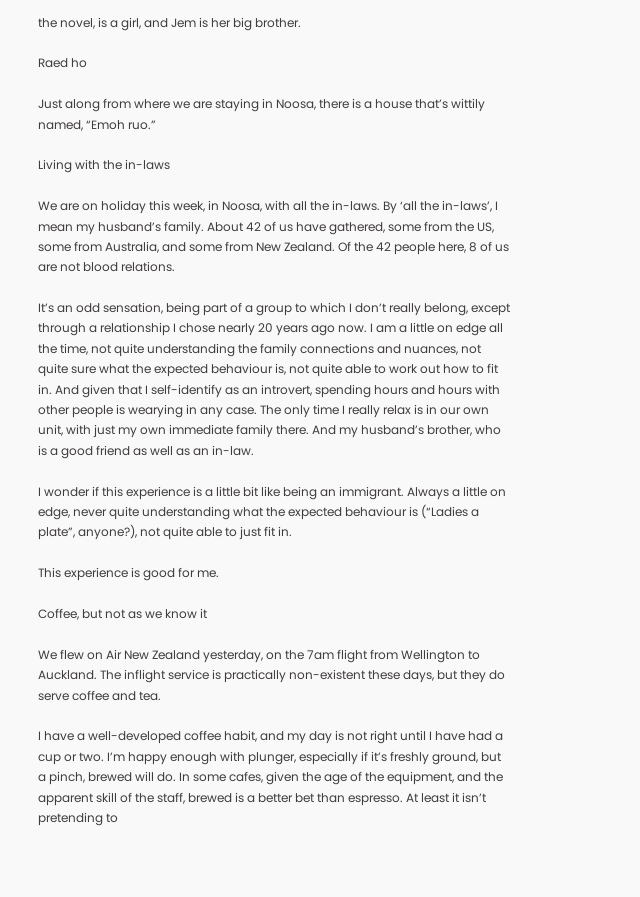the novel, is a girl, and Jem is her big brother.

Raed ho

Just along from where we are staying in Noosa, there is a house that’s wittily named, “Emoh ruo.”

Living with the in-laws

We are on holiday this week, in Noosa, with all the in-laws. By ‘all the in-laws’, I mean my husband’s family. About 42 of us have gathered, some from the US, some from Australia, and some from New Zealand. Of the 42 people here, 8 of us are not blood relations.

It’s an odd sensation, being part of a group to which I don’t really belong, except through a relationship I chose nearly 20 years ago now. I am a little on edge all the time, not quite understanding the family connections and nuances, not quite sure what the expected behaviour is, not quite able to work out how to fit in. And given that I self-identify as an introvert, spending hours and hours with other people is wearying in any case. The only time I really relax is in our own unit, with just my own immediate family there. And my husband’s brother, who is a good friend as well as an in-law.

I wonder if this experience is a little bit like being an immigrant. Always a little on edge, never quite understanding what the expected behaviour is (“Ladies a plate”, anyone?), not quite able to just fit in.

This experience is good for me.

Coffee, but not as we know it

We flew on Air New Zealand yesterday, on the 7am flight from Wellington to Auckland. The inflight service is practically non-existent these days, but they do serve coffee and tea.

I have a well-developed coffee habit, and my day is not right until I have had a cup or two. I’m happy enough with plunger, especially if it’s freshly ground, but a pinch, brewed will do. In some cafes, given the age of the equipment, and the apparent skill of the staff, brewed is a better bet than espresso. At least it isn’t pretending to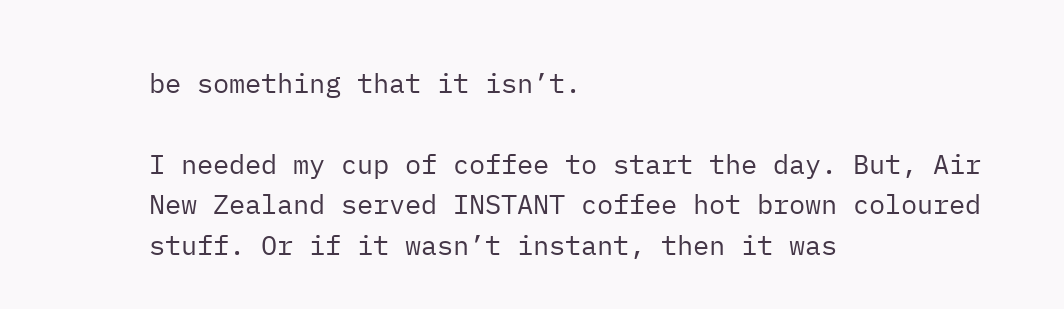be something that it isn’t.

I needed my cup of coffee to start the day. But, Air New Zealand served INSTANT coffee hot brown coloured stuff. Or if it wasn’t instant, then it was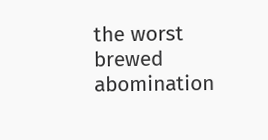the worst brewed abomination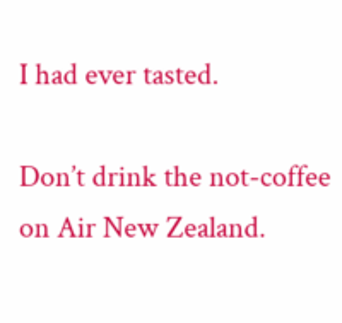I had ever tasted.

Don’t drink the not-coffee on Air New Zealand.